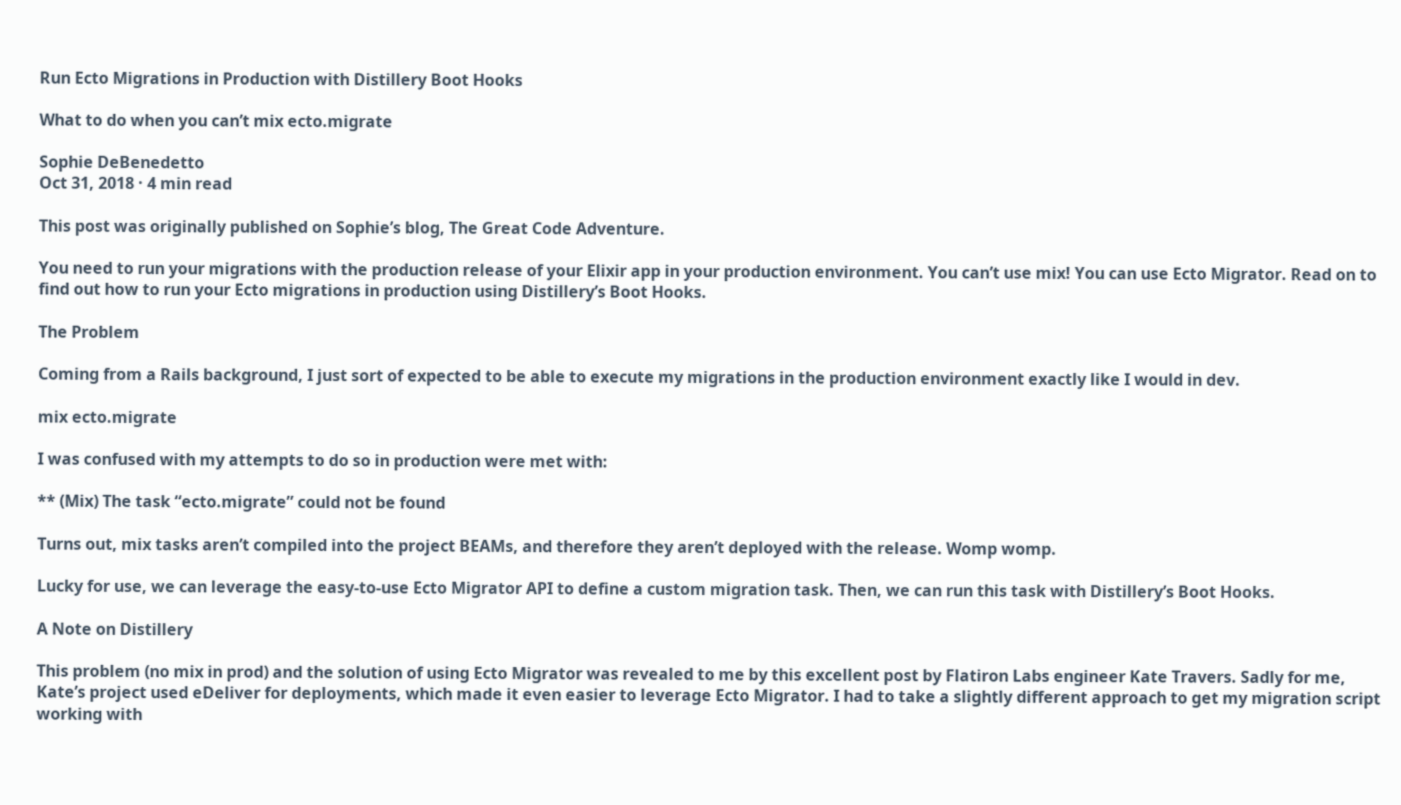Run Ecto Migrations in Production with Distillery Boot Hooks

What to do when you can’t mix ecto.migrate

Sophie DeBenedetto
Oct 31, 2018 · 4 min read

This post was originally published on Sophie’s blog, The Great Code Adventure.

You need to run your migrations with the production release of your Elixir app in your production environment. You can’t use mix! You can use Ecto Migrator. Read on to find out how to run your Ecto migrations in production using Distillery’s Boot Hooks.

The Problem

Coming from a Rails background, I just sort of expected to be able to execute my migrations in the production environment exactly like I would in dev.

mix ecto.migrate

I was confused with my attempts to do so in production were met with:

** (Mix) The task “ecto.migrate” could not be found

Turns out, mix tasks aren’t compiled into the project BEAMs, and therefore they aren’t deployed with the release. Womp womp.

Lucky for use, we can leverage the easy-to-use Ecto Migrator API to define a custom migration task. Then, we can run this task with Distillery’s Boot Hooks.

A Note on Distillery

This problem (no mix in prod) and the solution of using Ecto Migrator was revealed to me by this excellent post by Flatiron Labs engineer Kate Travers. Sadly for me, Kate’s project used eDeliver for deployments, which made it even easier to leverage Ecto Migrator. I had to take a slightly different approach to get my migration script working with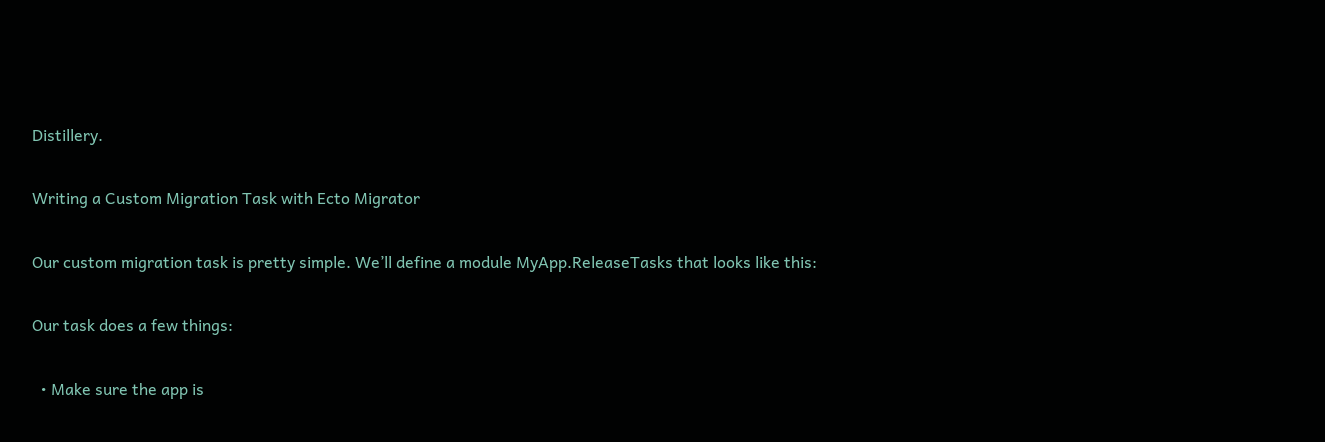Distillery.

Writing a Custom Migration Task with Ecto Migrator

Our custom migration task is pretty simple. We’ll define a module MyApp.ReleaseTasks that looks like this:

Our task does a few things:

  • Make sure the app is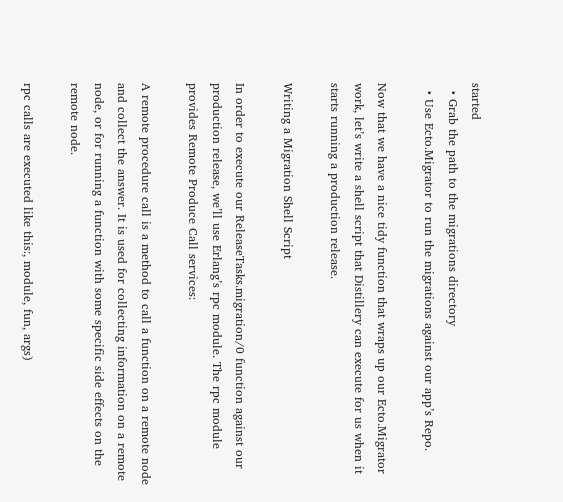started
  • Grab the path to the migrations directory
  • Use Ecto.Migrator to run the migrations against our app’s Repo.

Now that we have a nice tidy function that wraps up our Ecto.Migrator work, let’s write a shell script that Distillery can execute for us when it starts running a production release.

Writing a Migration Shell Script

In order to execute our ReleaseTasks.migration/0 function against our production release, we’ll use Erlang’s rpc module. The rpc module provides Remote Produce Call services:

A remote procedure call is a method to call a function on a remote node and collect the answer. It is used for collecting information on a remote node, or for running a function with some specific side effects on the remote node.

rpc calls are executed like this:, module, fun, args)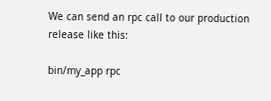We can send an rpc call to our production release like this:

bin/my_app rpc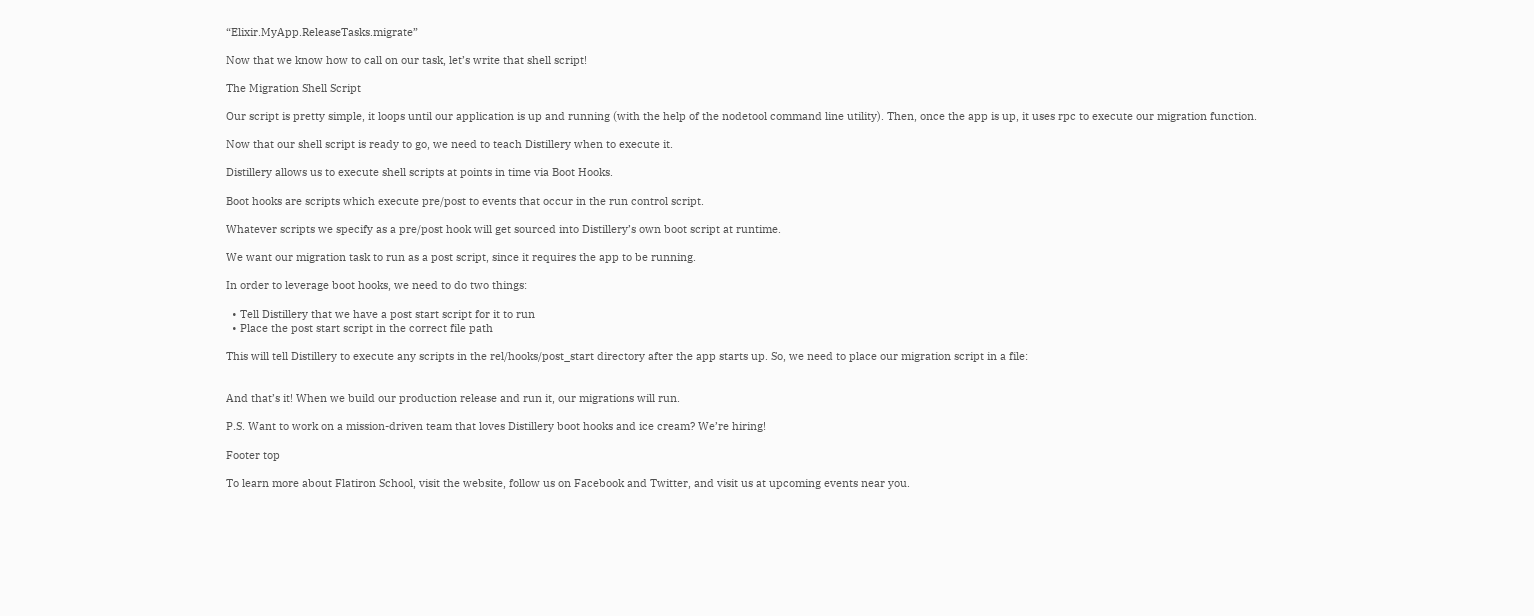“Elixir.MyApp.ReleaseTasks.migrate”

Now that we know how to call on our task, let’s write that shell script!

The Migration Shell Script

Our script is pretty simple, it loops until our application is up and running (with the help of the nodetool command line utility). Then, once the app is up, it uses rpc to execute our migration function.

Now that our shell script is ready to go, we need to teach Distillery when to execute it.

Distillery allows us to execute shell scripts at points in time via Boot Hooks.

Boot hooks are scripts which execute pre/post to events that occur in the run control script.

Whatever scripts we specify as a pre/post hook will get sourced into Distillery’s own boot script at runtime.

We want our migration task to run as a post script, since it requires the app to be running.

In order to leverage boot hooks, we need to do two things:

  • Tell Distillery that we have a post start script for it to run
  • Place the post start script in the correct file path

This will tell Distillery to execute any scripts in the rel/hooks/post_start directory after the app starts up. So, we need to place our migration script in a file:


And that’s it! When we build our production release and run it, our migrations will run.

P.S. Want to work on a mission-driven team that loves Distillery boot hooks and ice cream? We’re hiring!

Footer top

To learn more about Flatiron School, visit the website, follow us on Facebook and Twitter, and visit us at upcoming events near you.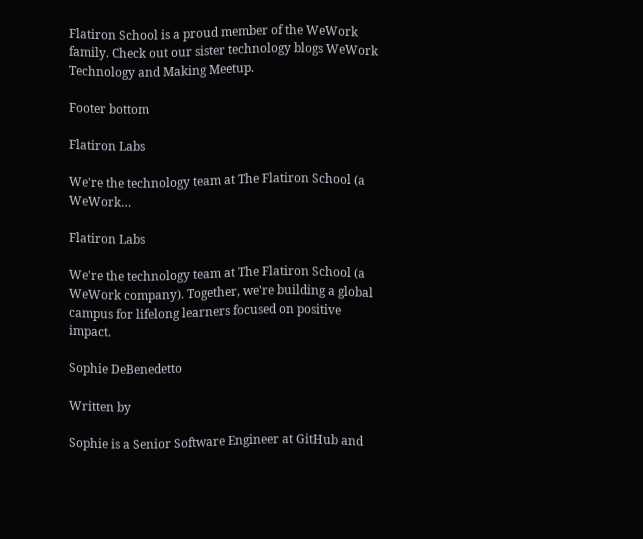Flatiron School is a proud member of the WeWork family. Check out our sister technology blogs WeWork Technology and Making Meetup.

Footer bottom

Flatiron Labs

We're the technology team at The Flatiron School (a WeWork…

Flatiron Labs

We're the technology team at The Flatiron School (a WeWork company). Together, we're building a global campus for lifelong learners focused on positive impact.

Sophie DeBenedetto

Written by

Sophie is a Senior Software Engineer at GitHub and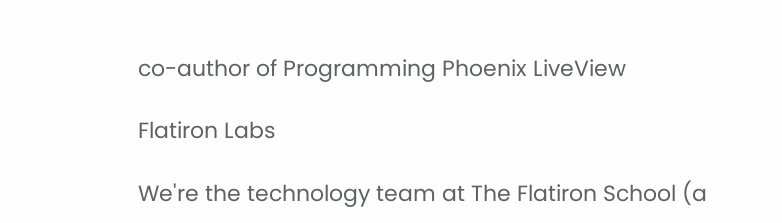co-author of Programming Phoenix LiveView

Flatiron Labs

We're the technology team at The Flatiron School (a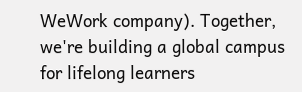WeWork company). Together, we're building a global campus for lifelong learners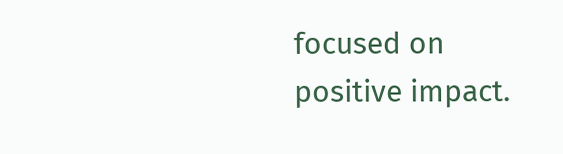focused on positive impact.